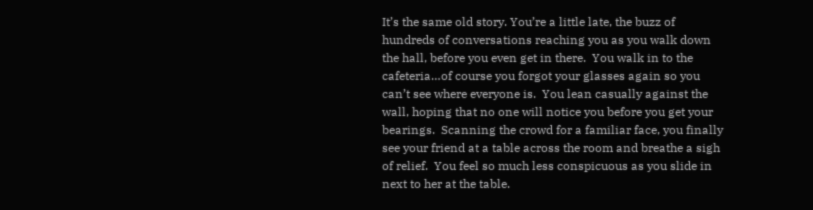It’s the same old story. You’re a little late, the buzz of hundreds of conversations reaching you as you walk down the hall, before you even get in there.  You walk in to the cafeteria…of course you forgot your glasses again so you can’t see where everyone is.  You lean casually against the wall, hoping that no one will notice you before you get your bearings.  Scanning the crowd for a familiar face, you finally see your friend at a table across the room and breathe a sigh of relief.  You feel so much less conspicuous as you slide in next to her at the table.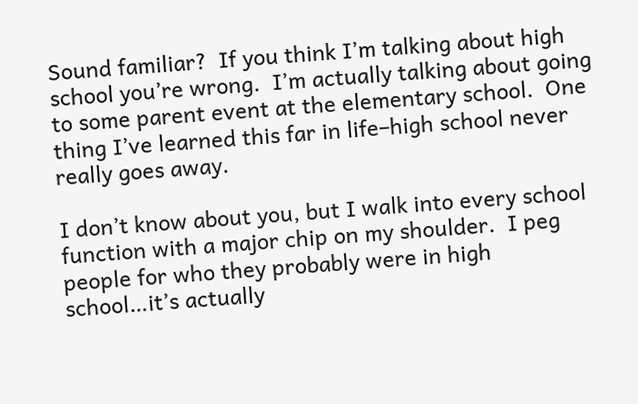Sound familiar?  If you think I’m talking about high school you’re wrong.  I’m actually talking about going to some parent event at the elementary school.  One thing I’ve learned this far in life–high school never really goes away.

I don’t know about you, but I walk into every school function with a major chip on my shoulder.  I peg people for who they probably were in high school…it’s actually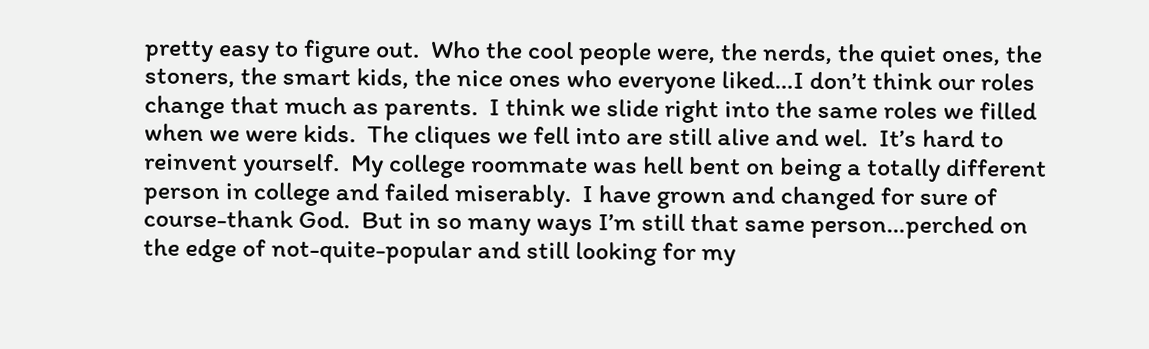pretty easy to figure out.  Who the cool people were, the nerds, the quiet ones, the stoners, the smart kids, the nice ones who everyone liked…I don’t think our roles change that much as parents.  I think we slide right into the same roles we filled when we were kids.  The cliques we fell into are still alive and wel.  It’s hard to reinvent yourself.  My college roommate was hell bent on being a totally different person in college and failed miserably.  I have grown and changed for sure of course-thank God.  But in so many ways I’m still that same person…perched on the edge of not-quite-popular and still looking for my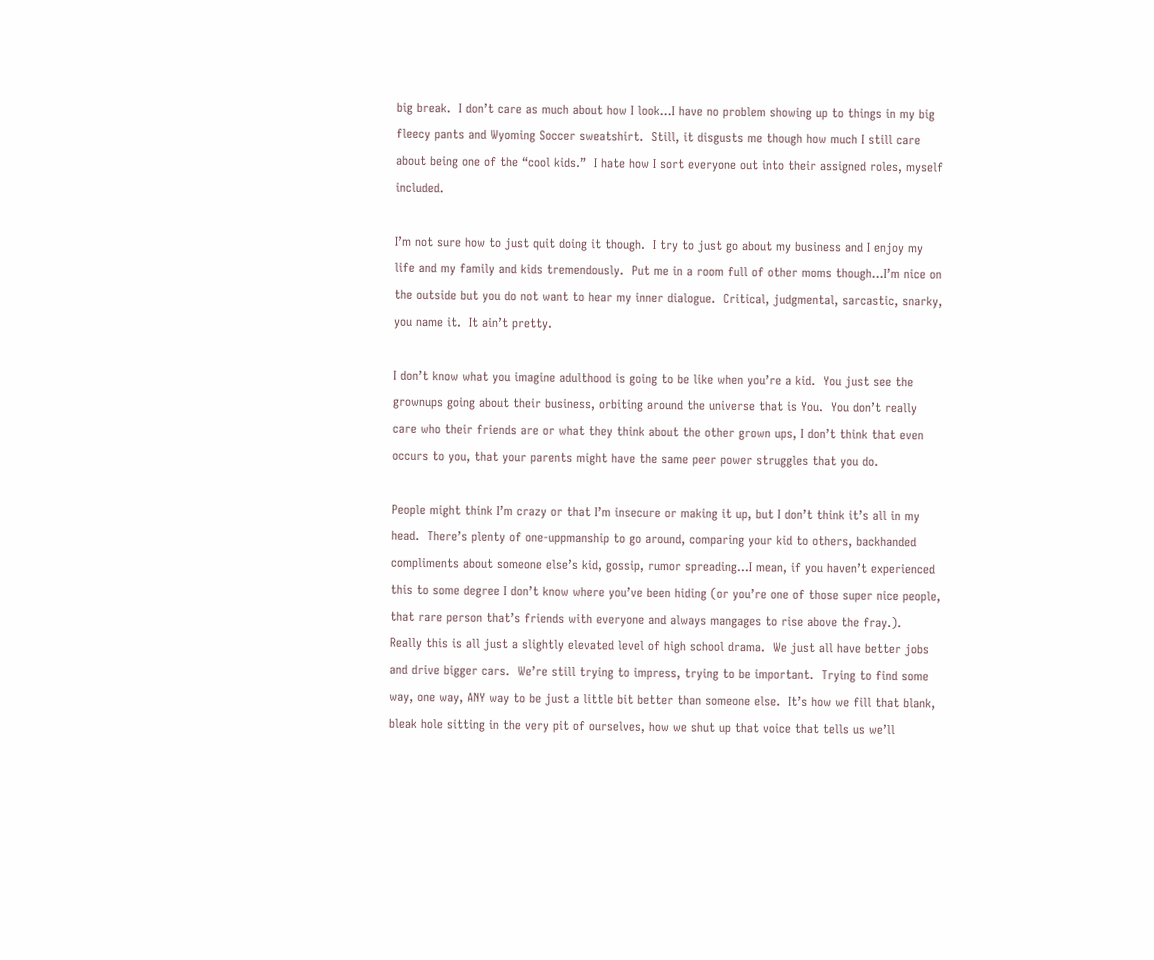big break.  I don’t care as much about how I look…I have no problem showing up to things in my big fleecy pants and Wyoming Soccer sweatshirt.  Still, it disgusts me though how much I still care about being one of the “cool kids.”  I hate how I sort everyone out into their assigned roles, myself included.

I’m not sure how to just quit doing it though.  I try to just go about my business and I enjoy my life and my family and kids tremendously.  Put me in a room full of other moms though…I’m nice on the outside but you do not want to hear my inner dialogue.  Critical, judgmental, sarcastic, snarky, you name it.  It ain’t pretty.

I don’t know what you imagine adulthood is going to be like when you’re a kid.  You just see the grownups going about their business, orbiting around the universe that is You.  You don’t really care who their friends are or what they think about the other grown ups, I don’t think that even occurs to you, that your parents might have the same peer power struggles that you do.

People might think I’m crazy or that I’m insecure or making it up, but I don’t think it’s all in my head.  There’s plenty of one-uppmanship to go around, comparing your kid to others, backhanded compliments about someone else’s kid, gossip, rumor spreading…I mean, if you haven’t experienced this to some degree I don’t know where you’ve been hiding (or you’re one of those super nice people, that rare person that’s friends with everyone and always mangages to rise above the fray.).  Really this is all just a slightly elevated level of high school drama.  We just all have better jobs and drive bigger cars.  We’re still trying to impress, trying to be important.  Trying to find some way, one way, ANY way to be just a little bit better than someone else.  It’s how we fill that blank, bleak hole sitting in the very pit of ourselves, how we shut up that voice that tells us we’ll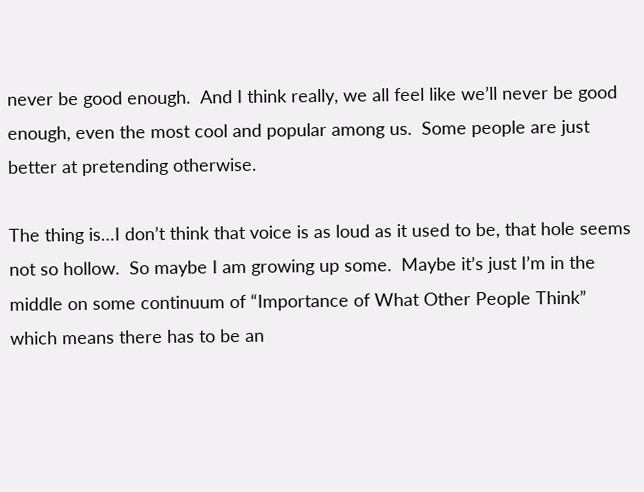never be good enough.  And I think really, we all feel like we’ll never be good enough, even the most cool and popular among us.  Some people are just better at pretending otherwise.

The thing is…I don’t think that voice is as loud as it used to be, that hole seems not so hollow.  So maybe I am growing up some.  Maybe it’s just I’m in the middle on some continuum of “Importance of What Other People Think” which means there has to be an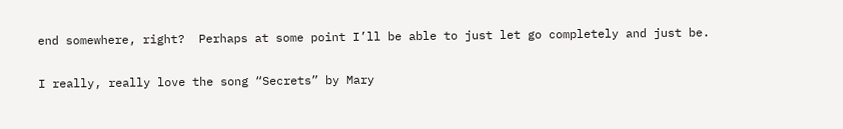end somewhere, right?  Perhaps at some point I’ll be able to just let go completely and just be.

I really, really love the song “Secrets” by Mary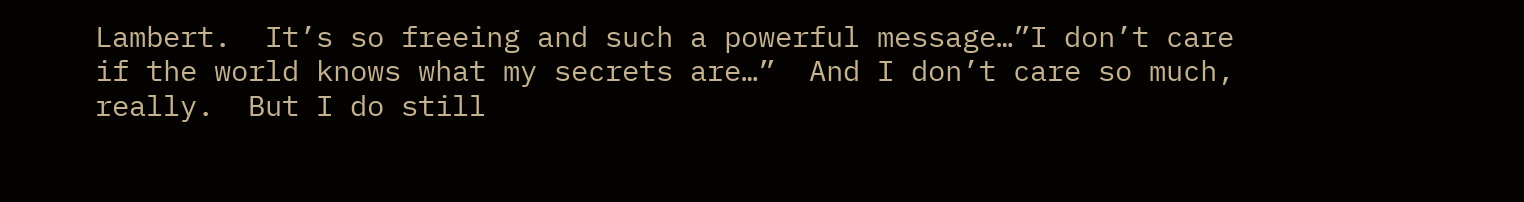Lambert.  It’s so freeing and such a powerful message…”I don’t care if the world knows what my secrets are…”  And I don’t care so much, really.  But I do still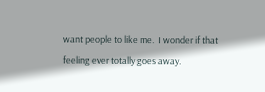want people to like me.  I wonder if that feeling ever totally goes away.